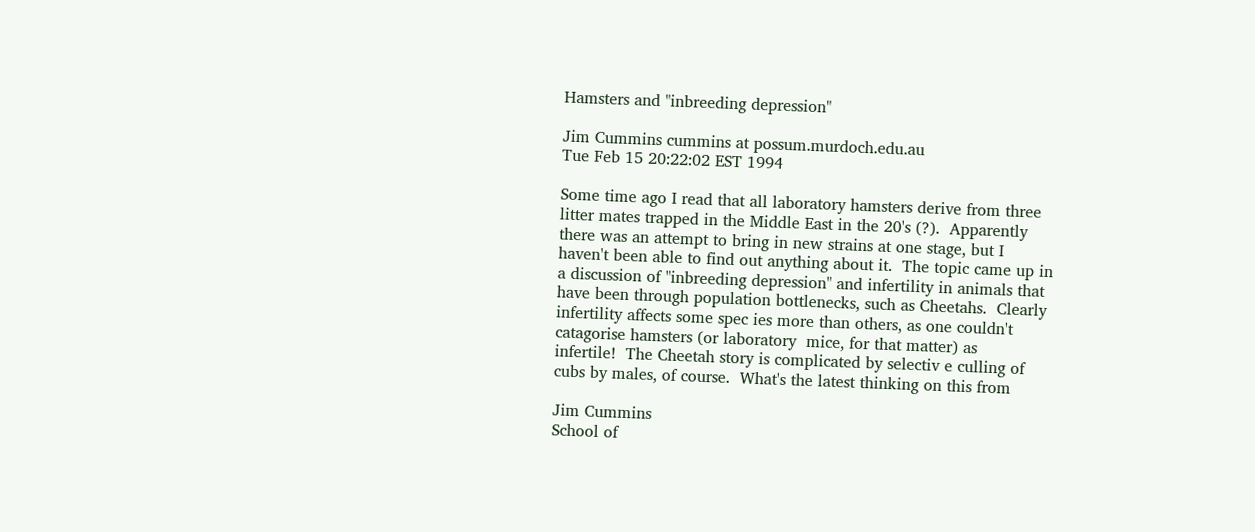Hamsters and "inbreeding depression"

Jim Cummins cummins at possum.murdoch.edu.au
Tue Feb 15 20:22:02 EST 1994

Some time ago I read that all laboratory hamsters derive from three
litter mates trapped in the Middle East in the 20's (?).  Apparently
there was an attempt to bring in new strains at one stage, but I
haven't been able to find out anything about it.  The topic came up in
a discussion of "inbreeding depression" and infertility in animals that
have been through population bottlenecks, such as Cheetahs.  Clearly
infertility affects some spec ies more than others, as one couldn't
catagorise hamsters (or laboratory  mice, for that matter) as
infertile!  The Cheetah story is complicated by selectiv e culling of
cubs by males, of course.  What's the latest thinking on this from

Jim Cummins
School of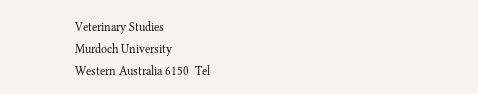Veterinary Studies
Murdoch University
Western Australia 6150  Tel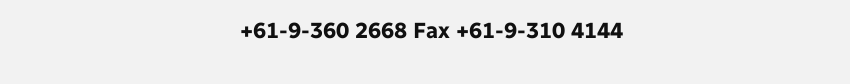+61-9-360 2668 Fax +61-9-310 4144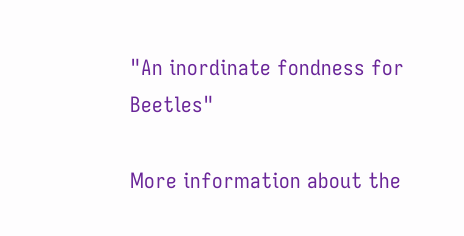"An inordinate fondness for Beetles"

More information about the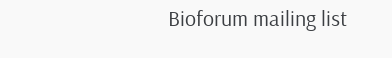Bioforum mailing list